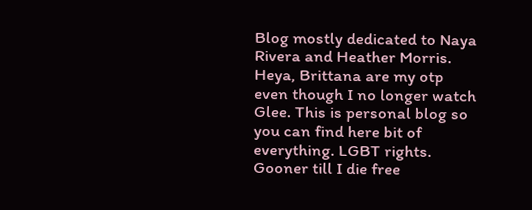Blog mostly dedicated to Naya Rivera and Heather Morris. Heya, Brittana are my otp even though I no longer watch Glee. This is personal blog so you can find here bit of everything. LGBT rights. Gooner till I die free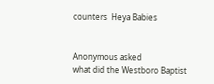counters  Heya Babies


Anonymous asked
what did the Westboro Baptist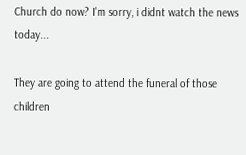Church do now? I'm sorry, i didnt watch the news today...

They are going to attend the funeral of those children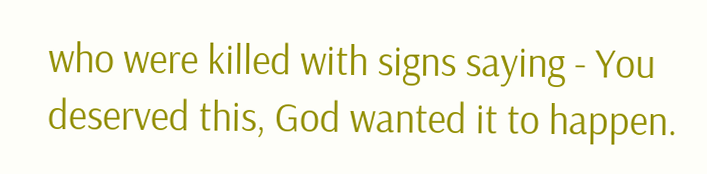who were killed with signs saying - You deserved this, God wanted it to happen.